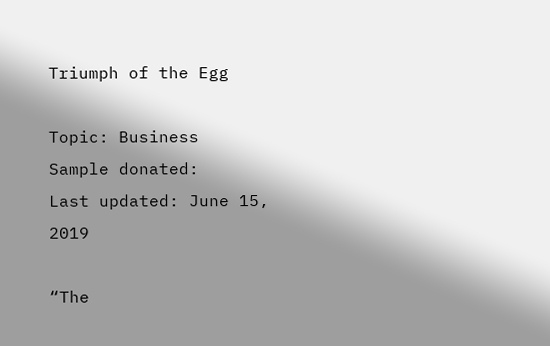Triumph of the Egg

Topic: Business
Sample donated:
Last updated: June 15, 2019

“The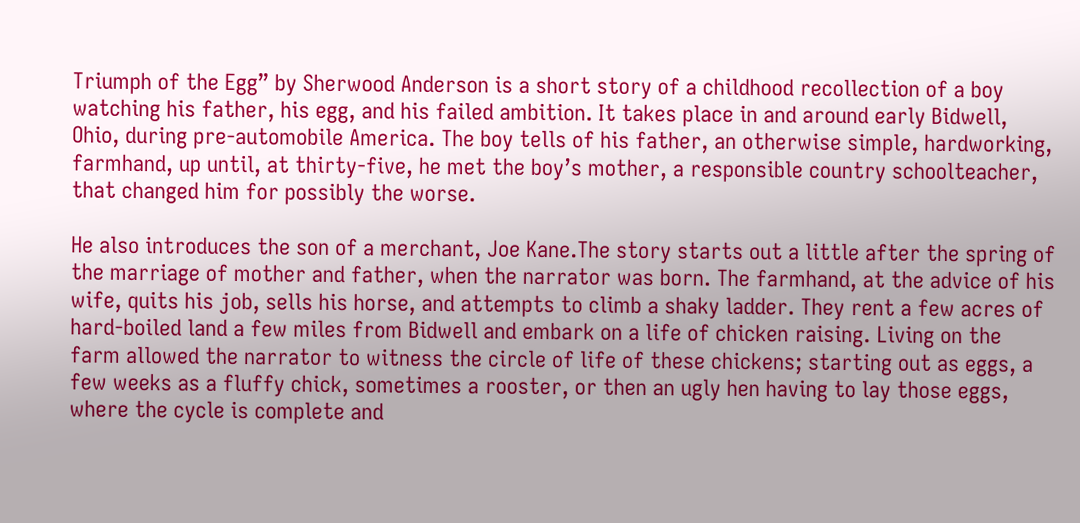Triumph of the Egg” by Sherwood Anderson is a short story of a childhood recollection of a boy watching his father, his egg, and his failed ambition. It takes place in and around early Bidwell, Ohio, during pre-automobile America. The boy tells of his father, an otherwise simple, hardworking, farmhand, up until, at thirty-five, he met the boy’s mother, a responsible country schoolteacher, that changed him for possibly the worse.

He also introduces the son of a merchant, Joe Kane.The story starts out a little after the spring of the marriage of mother and father, when the narrator was born. The farmhand, at the advice of his wife, quits his job, sells his horse, and attempts to climb a shaky ladder. They rent a few acres of hard-boiled land a few miles from Bidwell and embark on a life of chicken raising. Living on the farm allowed the narrator to witness the circle of life of these chickens; starting out as eggs, a few weeks as a fluffy chick, sometimes a rooster, or then an ugly hen having to lay those eggs, where the cycle is complete and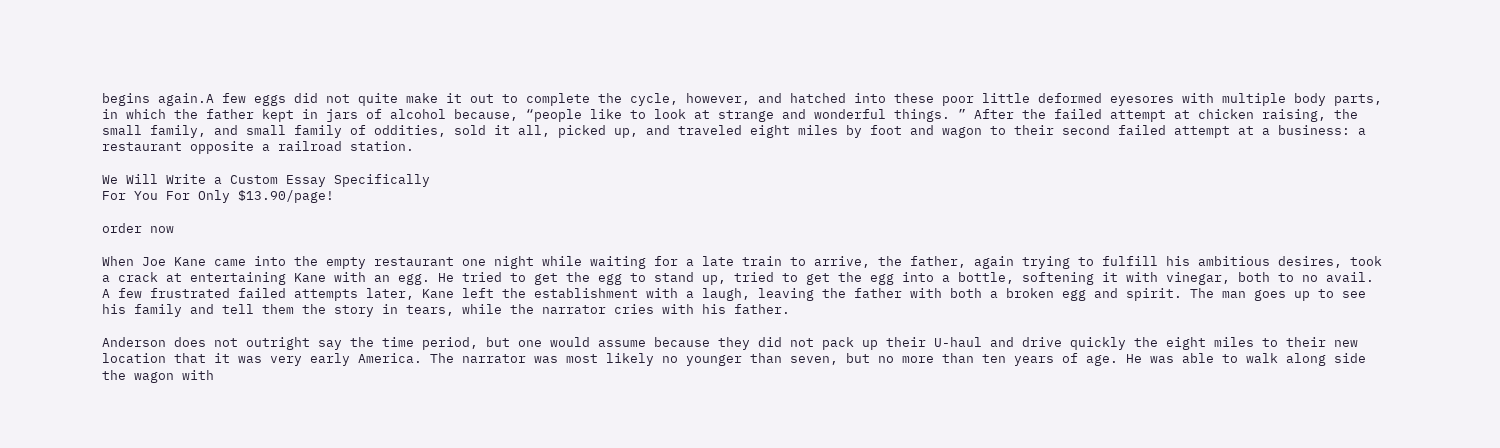begins again.A few eggs did not quite make it out to complete the cycle, however, and hatched into these poor little deformed eyesores with multiple body parts, in which the father kept in jars of alcohol because, “people like to look at strange and wonderful things. ” After the failed attempt at chicken raising, the small family, and small family of oddities, sold it all, picked up, and traveled eight miles by foot and wagon to their second failed attempt at a business: a restaurant opposite a railroad station.

We Will Write a Custom Essay Specifically
For You For Only $13.90/page!

order now

When Joe Kane came into the empty restaurant one night while waiting for a late train to arrive, the father, again trying to fulfill his ambitious desires, took a crack at entertaining Kane with an egg. He tried to get the egg to stand up, tried to get the egg into a bottle, softening it with vinegar, both to no avail. A few frustrated failed attempts later, Kane left the establishment with a laugh, leaving the father with both a broken egg and spirit. The man goes up to see his family and tell them the story in tears, while the narrator cries with his father.

Anderson does not outright say the time period, but one would assume because they did not pack up their U-haul and drive quickly the eight miles to their new location that it was very early America. The narrator was most likely no younger than seven, but no more than ten years of age. He was able to walk along side the wagon with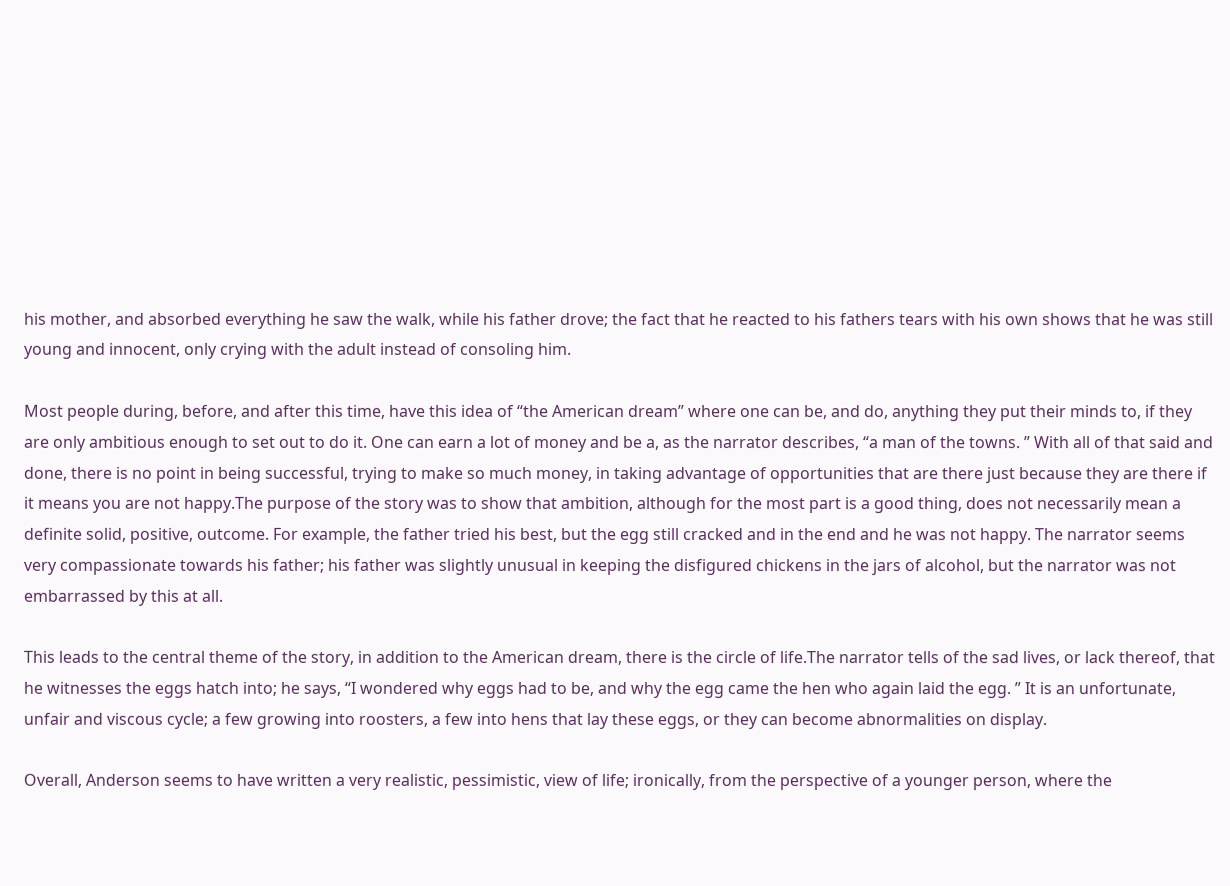his mother, and absorbed everything he saw the walk, while his father drove; the fact that he reacted to his fathers tears with his own shows that he was still young and innocent, only crying with the adult instead of consoling him.

Most people during, before, and after this time, have this idea of “the American dream” where one can be, and do, anything they put their minds to, if they are only ambitious enough to set out to do it. One can earn a lot of money and be a, as the narrator describes, “a man of the towns. ” With all of that said and done, there is no point in being successful, trying to make so much money, in taking advantage of opportunities that are there just because they are there if it means you are not happy.The purpose of the story was to show that ambition, although for the most part is a good thing, does not necessarily mean a definite solid, positive, outcome. For example, the father tried his best, but the egg still cracked and in the end and he was not happy. The narrator seems very compassionate towards his father; his father was slightly unusual in keeping the disfigured chickens in the jars of alcohol, but the narrator was not embarrassed by this at all.

This leads to the central theme of the story, in addition to the American dream, there is the circle of life.The narrator tells of the sad lives, or lack thereof, that he witnesses the eggs hatch into; he says, “I wondered why eggs had to be, and why the egg came the hen who again laid the egg. ” It is an unfortunate, unfair and viscous cycle; a few growing into roosters, a few into hens that lay these eggs, or they can become abnormalities on display.

Overall, Anderson seems to have written a very realistic, pessimistic, view of life; ironically, from the perspective of a younger person, where the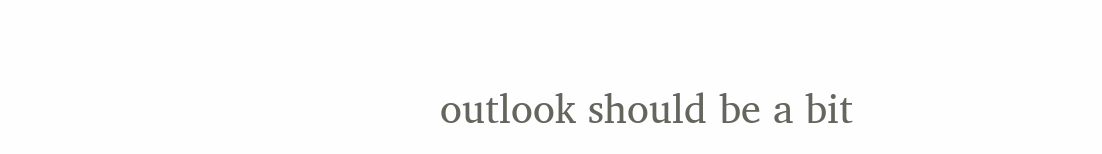outlook should be a bit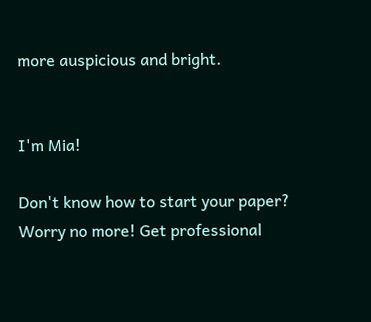more auspicious and bright.


I'm Mia!

Don't know how to start your paper? Worry no more! Get professional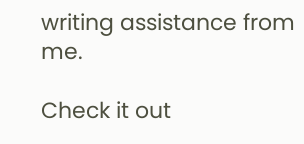writing assistance from me.

Check it out